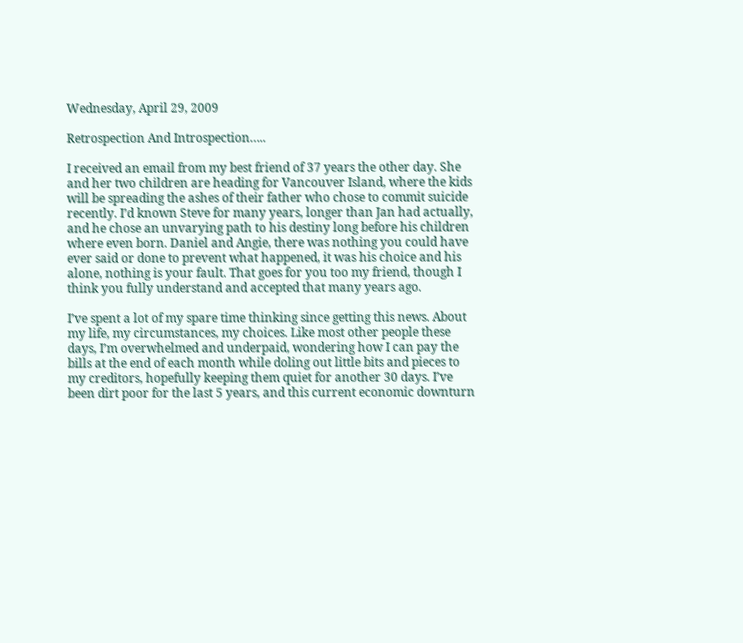Wednesday, April 29, 2009

Retrospection And Introspection…..

I received an email from my best friend of 37 years the other day. She and her two children are heading for Vancouver Island, where the kids will be spreading the ashes of their father who chose to commit suicide recently. I’d known Steve for many years, longer than Jan had actually, and he chose an unvarying path to his destiny long before his children where even born. Daniel and Angie, there was nothing you could have ever said or done to prevent what happened, it was his choice and his alone, nothing is your fault. That goes for you too my friend, though I think you fully understand and accepted that many years ago.

I’ve spent a lot of my spare time thinking since getting this news. About my life, my circumstances, my choices. Like most other people these days, I’m overwhelmed and underpaid, wondering how I can pay the bills at the end of each month while doling out little bits and pieces to my creditors, hopefully keeping them quiet for another 30 days. I’ve been dirt poor for the last 5 years, and this current economic downturn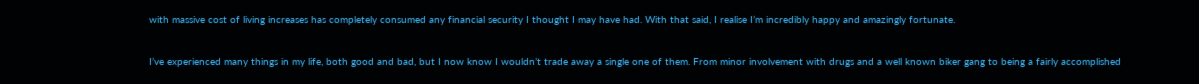with massive cost of living increases has completely consumed any financial security I thought I may have had. With that said, I realise I’m incredibly happy and amazingly fortunate.

I’ve experienced many things in my life, both good and bad, but I now know I wouldn’t trade away a single one of them. From minor involvement with drugs and a well known biker gang to being a fairly accomplished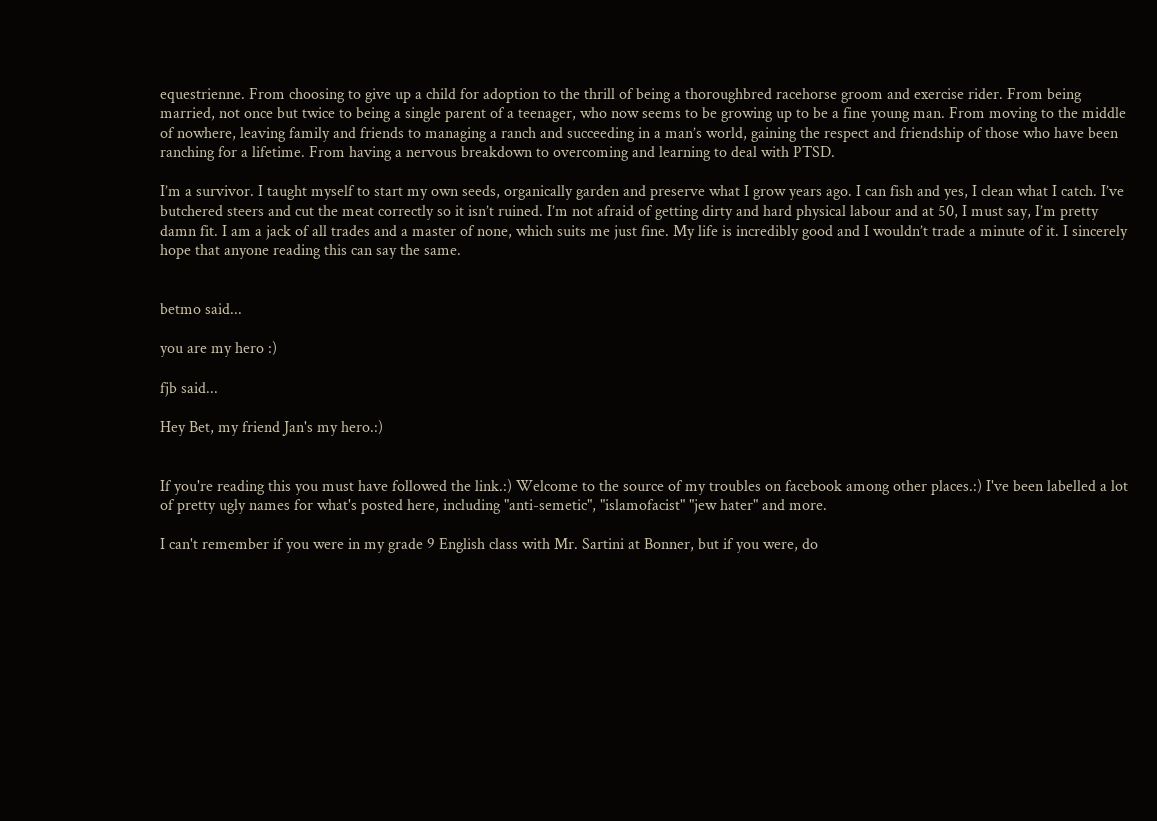equestrienne. From choosing to give up a child for adoption to the thrill of being a thoroughbred racehorse groom and exercise rider. From being married, not once but twice to being a single parent of a teenager, who now seems to be growing up to be a fine young man. From moving to the middle of nowhere, leaving family and friends to managing a ranch and succeeding in a man’s world, gaining the respect and friendship of those who have been ranching for a lifetime. From having a nervous breakdown to overcoming and learning to deal with PTSD.

I’m a survivor. I taught myself to start my own seeds, organically garden and preserve what I grow years ago. I can fish and yes, I clean what I catch. I’ve butchered steers and cut the meat correctly so it isn’t ruined. I’m not afraid of getting dirty and hard physical labour and at 50, I must say, I’m pretty damn fit. I am a jack of all trades and a master of none, which suits me just fine. My life is incredibly good and I wouldn’t trade a minute of it. I sincerely hope that anyone reading this can say the same.


betmo said...

you are my hero :)

fjb said...

Hey Bet, my friend Jan's my hero.:)


If you're reading this you must have followed the link.:) Welcome to the source of my troubles on facebook among other places.:) I've been labelled a lot of pretty ugly names for what's posted here, including "anti-semetic", "islamofacist" "jew hater" and more.

I can't remember if you were in my grade 9 English class with Mr. Sartini at Bonner, but if you were, do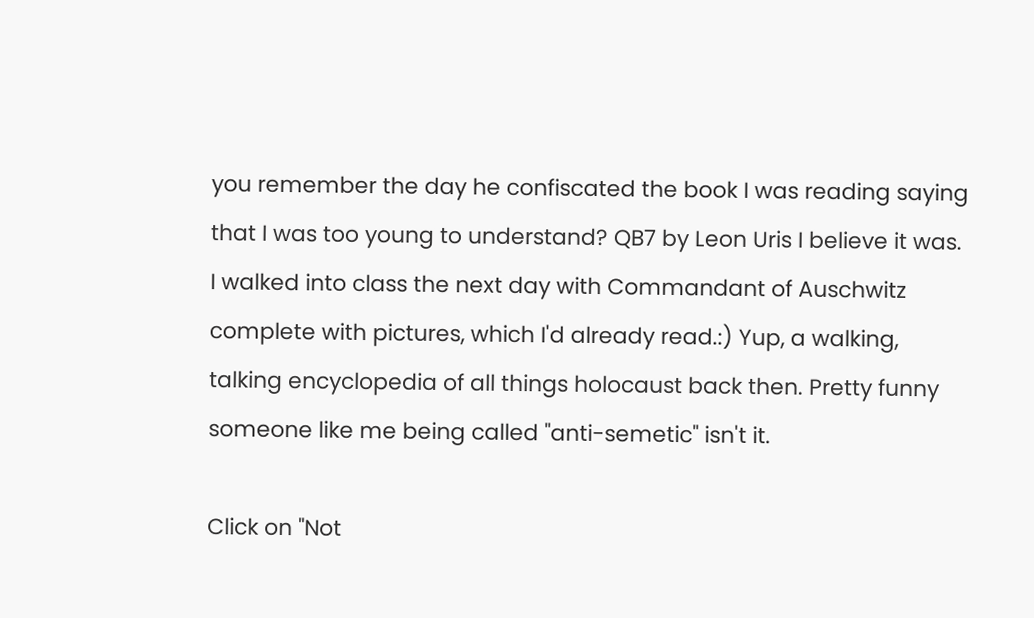you remember the day he confiscated the book I was reading saying that I was too young to understand? QB7 by Leon Uris I believe it was. I walked into class the next day with Commandant of Auschwitz complete with pictures, which I'd already read.:) Yup, a walking, talking encyclopedia of all things holocaust back then. Pretty funny someone like me being called "anti-semetic" isn't it.

Click on "Not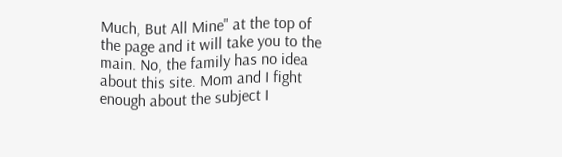Much, But All Mine" at the top of the page and it will take you to the main. No, the family has no idea about this site. Mom and I fight enough about the subject I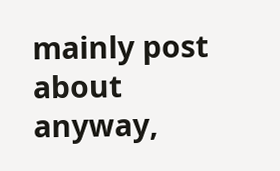mainly post about anyway,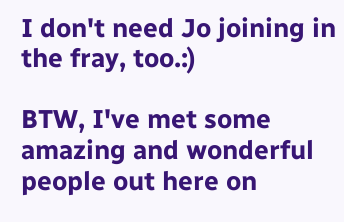I don't need Jo joining in the fray, too.:)

BTW, I've met some amazing and wonderful people out here on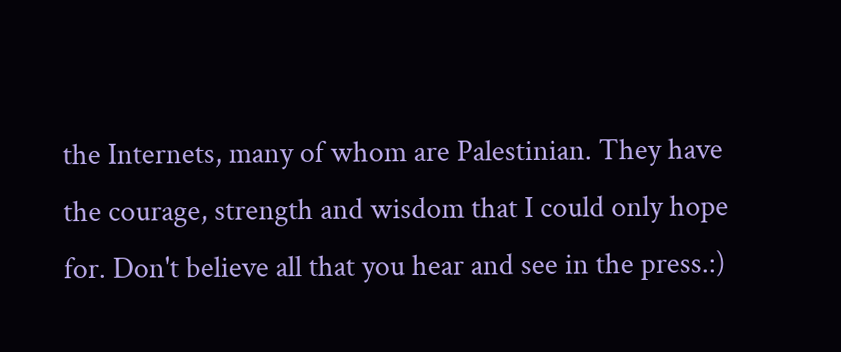the Internets, many of whom are Palestinian. They have the courage, strength and wisdom that I could only hope for. Don't believe all that you hear and see in the press.:)